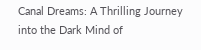Canal Dreams: A Thrilling Journey into the Dark Mind of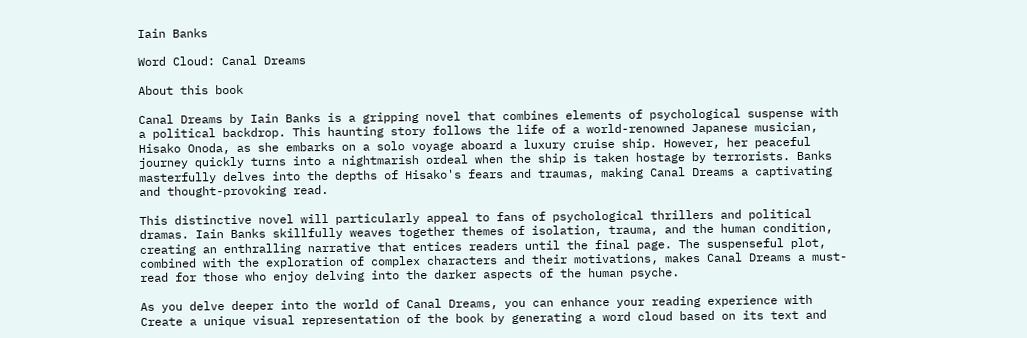Iain Banks

Word Cloud: Canal Dreams

About this book

Canal Dreams by Iain Banks is a gripping novel that combines elements of psychological suspense with a political backdrop. This haunting story follows the life of a world-renowned Japanese musician, Hisako Onoda, as she embarks on a solo voyage aboard a luxury cruise ship. However, her peaceful journey quickly turns into a nightmarish ordeal when the ship is taken hostage by terrorists. Banks masterfully delves into the depths of Hisako's fears and traumas, making Canal Dreams a captivating and thought-provoking read.

This distinctive novel will particularly appeal to fans of psychological thrillers and political dramas. Iain Banks skillfully weaves together themes of isolation, trauma, and the human condition, creating an enthralling narrative that entices readers until the final page. The suspenseful plot, combined with the exploration of complex characters and their motivations, makes Canal Dreams a must-read for those who enjoy delving into the darker aspects of the human psyche.

As you delve deeper into the world of Canal Dreams, you can enhance your reading experience with Create a unique visual representation of the book by generating a word cloud based on its text and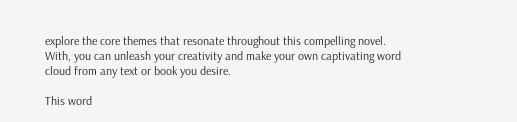explore the core themes that resonate throughout this compelling novel. With, you can unleash your creativity and make your own captivating word cloud from any text or book you desire.

This word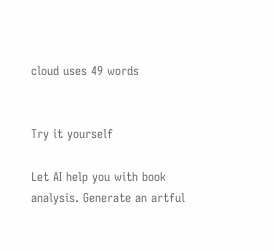cloud uses 49 words


Try it yourself

Let AI help you with book analysis. Generate an artful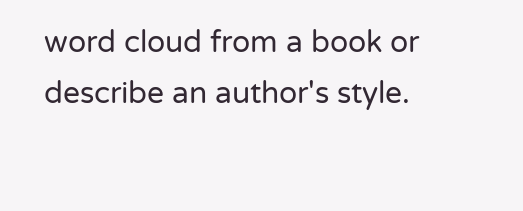word cloud from a book or describe an author's style.